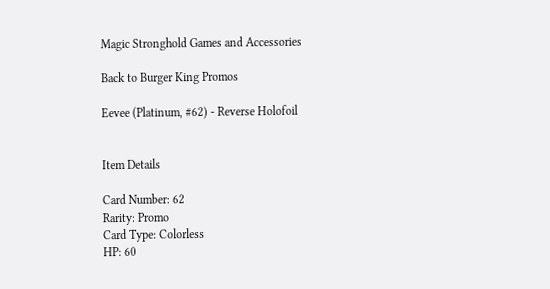Magic Stronghold Games and Accessories

Back to Burger King Promos

Eevee (Platinum, #62) - Reverse Holofoil


Item Details

Card Number: 62
Rarity: Promo
Card Type: Colorless
HP: 60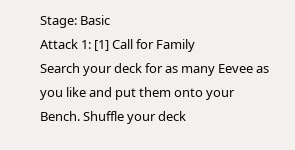Stage: Basic
Attack 1: [1] Call for Family
Search your deck for as many Eevee as you like and put them onto your Bench. Shuffle your deck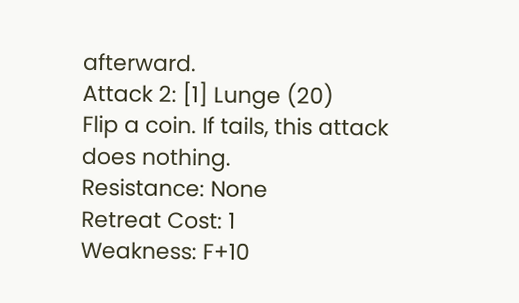afterward.
Attack 2: [1] Lunge (20)
Flip a coin. If tails, this attack does nothing.
Resistance: None
Retreat Cost: 1
Weakness: F+10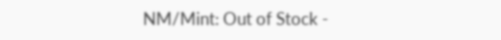NM/Mint: Out of Stock -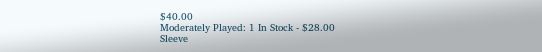$40.00
Moderately Played: 1 In Stock - $28.00
Sleeve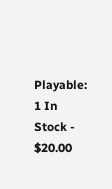Playable: 1 In Stock - $20.00